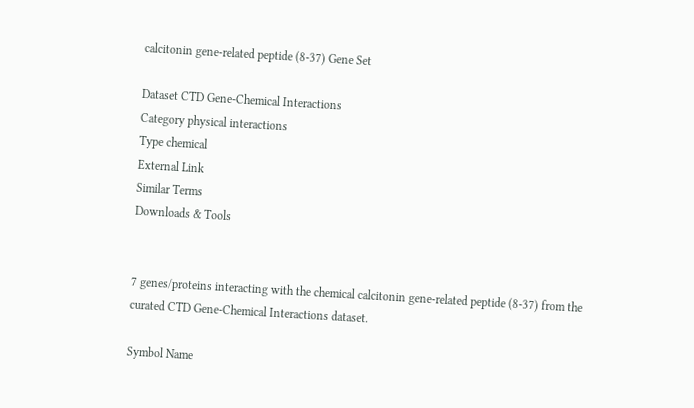calcitonin gene-related peptide (8-37) Gene Set

Dataset CTD Gene-Chemical Interactions
Category physical interactions
Type chemical
External Link
Similar Terms
Downloads & Tools


7 genes/proteins interacting with the chemical calcitonin gene-related peptide (8-37) from the curated CTD Gene-Chemical Interactions dataset.

Symbol Name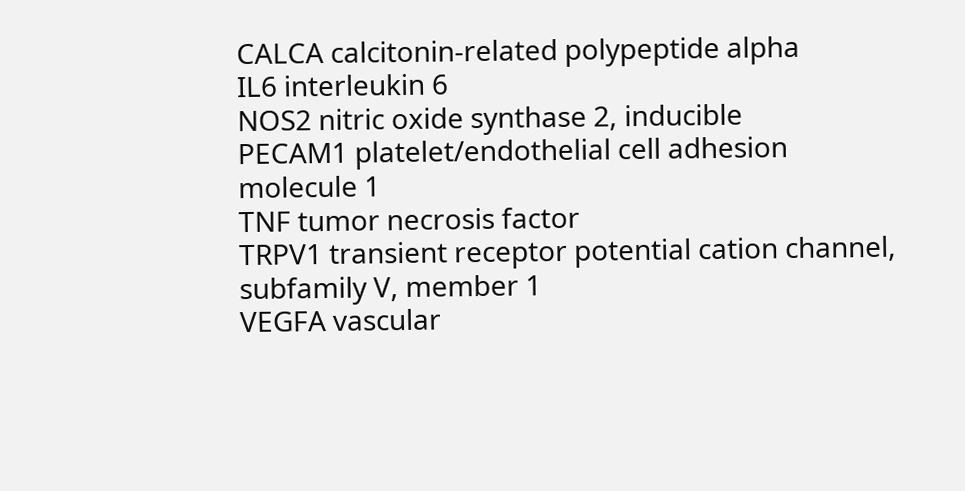CALCA calcitonin-related polypeptide alpha
IL6 interleukin 6
NOS2 nitric oxide synthase 2, inducible
PECAM1 platelet/endothelial cell adhesion molecule 1
TNF tumor necrosis factor
TRPV1 transient receptor potential cation channel, subfamily V, member 1
VEGFA vascular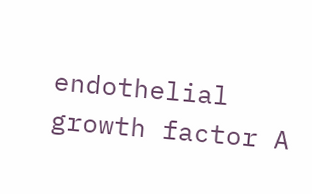endothelial growth factor A